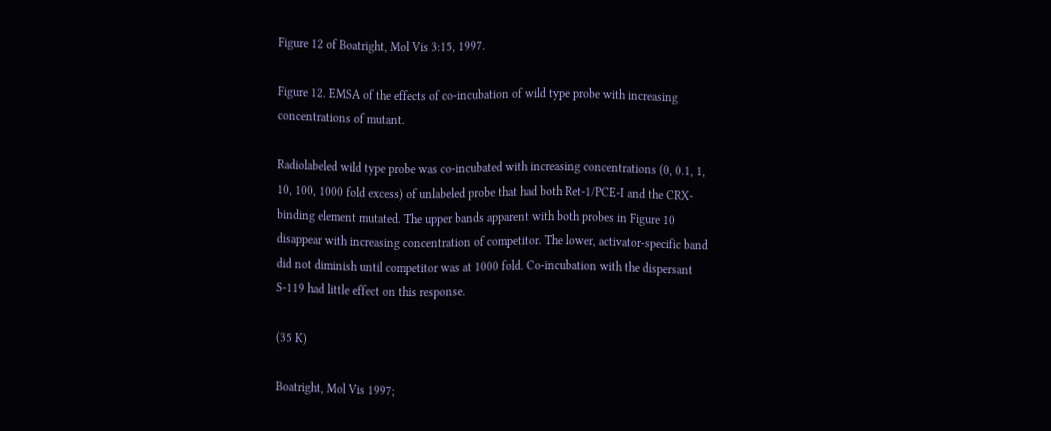Figure 12 of Boatright, Mol Vis 3:15, 1997.

Figure 12. EMSA of the effects of co-incubation of wild type probe with increasing concentrations of mutant.

Radiolabeled wild type probe was co-incubated with increasing concentrations (0, 0.1, 1, 10, 100, 1000 fold excess) of unlabeled probe that had both Ret-1/PCE-I and the CRX-binding element mutated. The upper bands apparent with both probes in Figure 10 disappear with increasing concentration of competitor. The lower, activator-specific band did not diminish until competitor was at 1000 fold. Co-incubation with the dispersant S-119 had little effect on this response.

(35 K)

Boatright, Mol Vis 1997;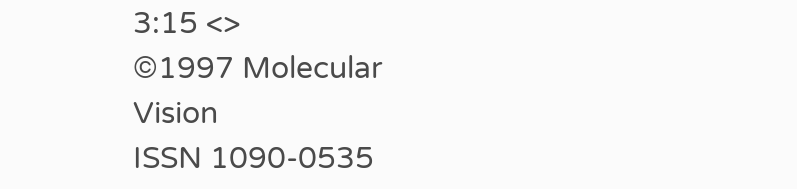3:15 <>
©1997 Molecular Vision
ISSN 1090-0535